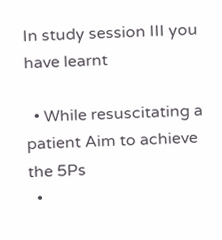In study session III you have learnt

  • While resuscitating a patient Aim to achieve the 5Ps
  •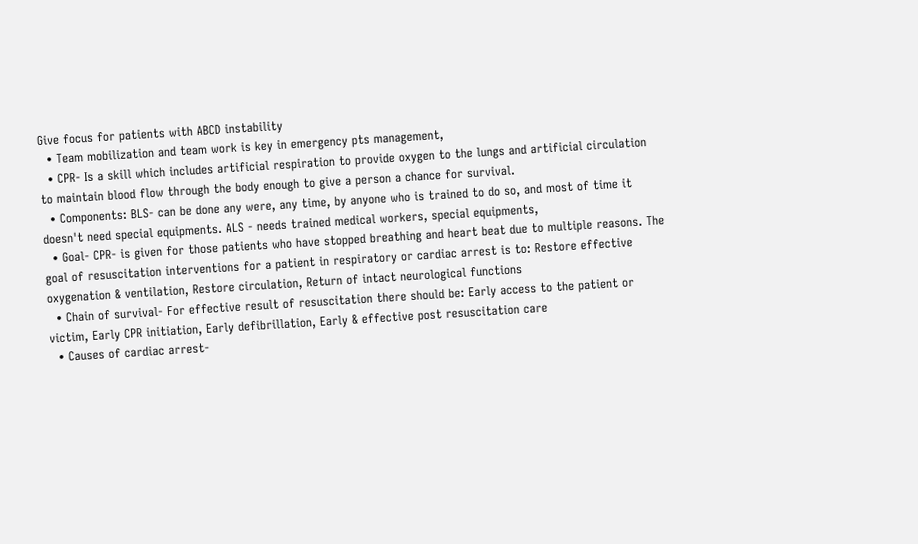Give focus for patients with ABCD instability
  • Team mobilization and team work is key in emergency pts management,
  • CPR- Is a skill which includes artificial respiration to provide oxygen to the lungs and artificial circulation to maintain blood flow through the body enough to give a person a chance for survival.
  • Components: BLS- can be done any were, any time, by anyone who is trained to do so, and most of time it doesn't need special equipments. ALS - needs trained medical workers, special equipments,
  • Goal- CPR- is given for those patients who have stopped breathing and heart beat due to multiple reasons. The goal of resuscitation interventions for a patient in respiratory or cardiac arrest is to: Restore effective oxygenation & ventilation, Restore circulation, Return of intact neurological functions
  • Chain of survival- For effective result of resuscitation there should be: Early access to the patient or victim, Early CPR initiation, Early defibrillation, Early & effective post resuscitation care
  • Causes of cardiac arrest-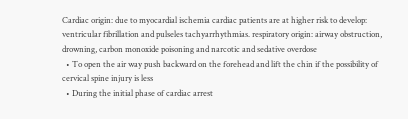Cardiac origin: due to myocardial ischemia cardiac patients are at higher risk to develop: ventricular fibrillation and pulseles tachyarrhythmias. respiratory origin: airway obstruction, drowning, carbon monoxide poisoning and narcotic and sedative overdose
  • To open the air way push backward on the forehead and lift the chin if the possibility of cervical spine injury is less
  • During the initial phase of cardiac arrest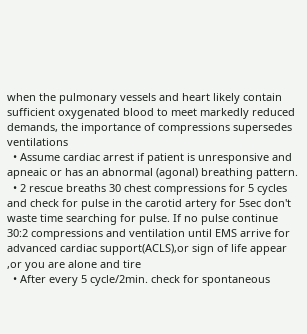when the pulmonary vessels and heart likely contain sufficient oxygenated blood to meet markedly reduced demands, the importance of compressions supersedes ventilations
  • Assume cardiac arrest if patient is unresponsive and apneaic or has an abnormal (agonal) breathing pattern.
  • 2 rescue breaths 30 chest compressions for 5 cycles and check for pulse in the carotid artery for 5sec don't waste time searching for pulse. If no pulse continue 30:2 compressions and ventilation until EMS arrive for advanced cardiac support(ACLS),or sign of life appear ,or you are alone and tire
  • After every 5 cycle/2min. check for spontaneous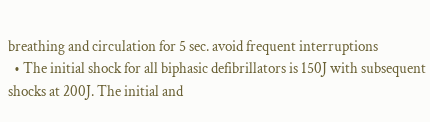breathing and circulation for 5 sec. avoid frequent interruptions
  • The initial shock for all biphasic defibrillators is 150J with subsequent shocks at 200J. The initial and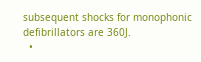subsequent shocks for monophonic defibrillators are 360J.
  •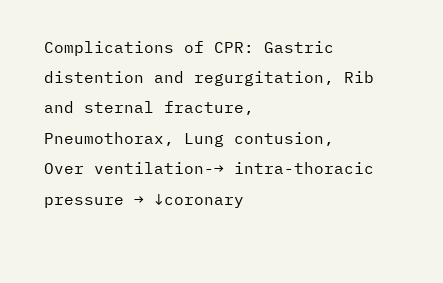Complications of CPR: Gastric distention and regurgitation, Rib and sternal fracture, Pneumothorax, Lung contusion, Over ventilation-→ intra-thoracic pressure → ↓coronary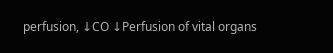perfusion, ↓CO ↓Perfusion of vital organs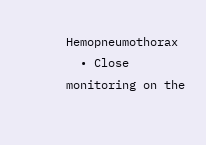Hemopneumothorax
  • Close monitoring on the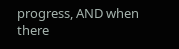progress, AND when there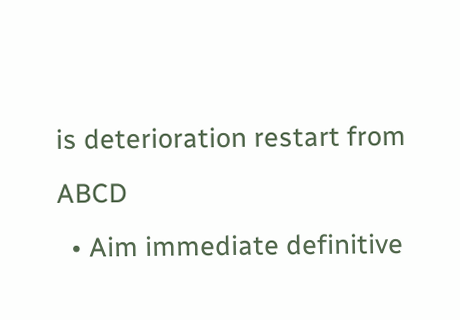is deterioration restart from ABCD
  • Aim immediate definitive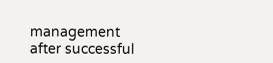management after successful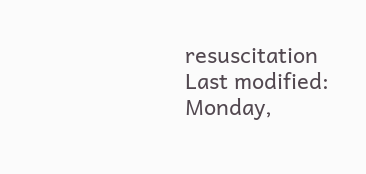resuscitation
Last modified: Monday,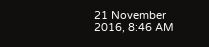21 November 2016, 8:46 AM